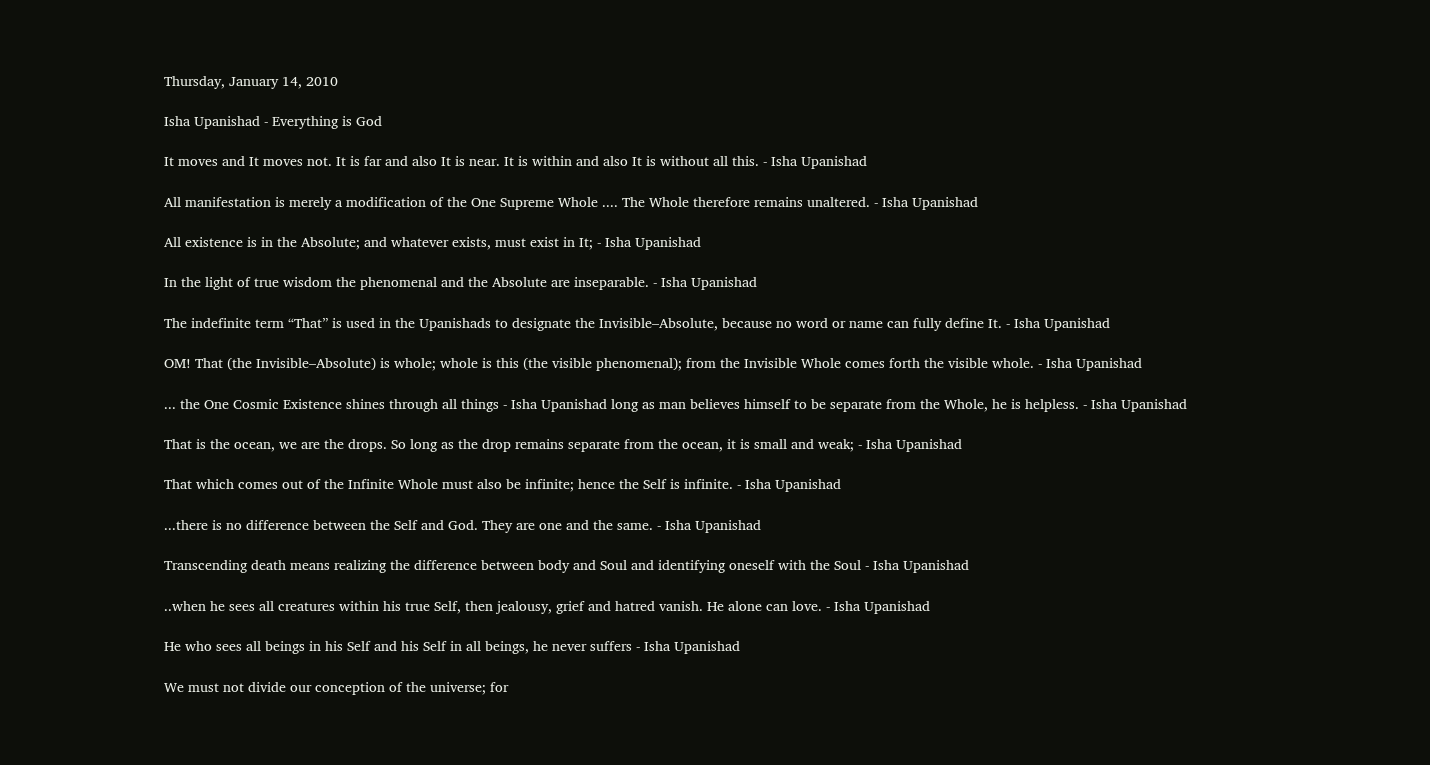Thursday, January 14, 2010

Isha Upanishad - Everything is God

It moves and It moves not. It is far and also It is near. It is within and also It is without all this. - Isha Upanishad

All manifestation is merely a modification of the One Supreme Whole .... The Whole therefore remains unaltered. - Isha Upanishad

All existence is in the Absolute; and whatever exists, must exist in It; - Isha Upanishad

In the light of true wisdom the phenomenal and the Absolute are inseparable. - Isha Upanishad

The indefinite term “That” is used in the Upanishads to designate the Invisible–Absolute, because no word or name can fully define It. - Isha Upanishad

OM! That (the Invisible–Absolute) is whole; whole is this (the visible phenomenal); from the Invisible Whole comes forth the visible whole. - Isha Upanishad

... the One Cosmic Existence shines through all things - Isha Upanishad long as man believes himself to be separate from the Whole, he is helpless. - Isha Upanishad

That is the ocean, we are the drops. So long as the drop remains separate from the ocean, it is small and weak; - Isha Upanishad

That which comes out of the Infinite Whole must also be infinite; hence the Self is infinite. - Isha Upanishad

...there is no difference between the Self and God. They are one and the same. - Isha Upanishad

Transcending death means realizing the difference between body and Soul and identifying oneself with the Soul - Isha Upanishad

..when he sees all creatures within his true Self, then jealousy, grief and hatred vanish. He alone can love. - Isha Upanishad

He who sees all beings in his Self and his Self in all beings, he never suffers - Isha Upanishad

We must not divide our conception of the universe; for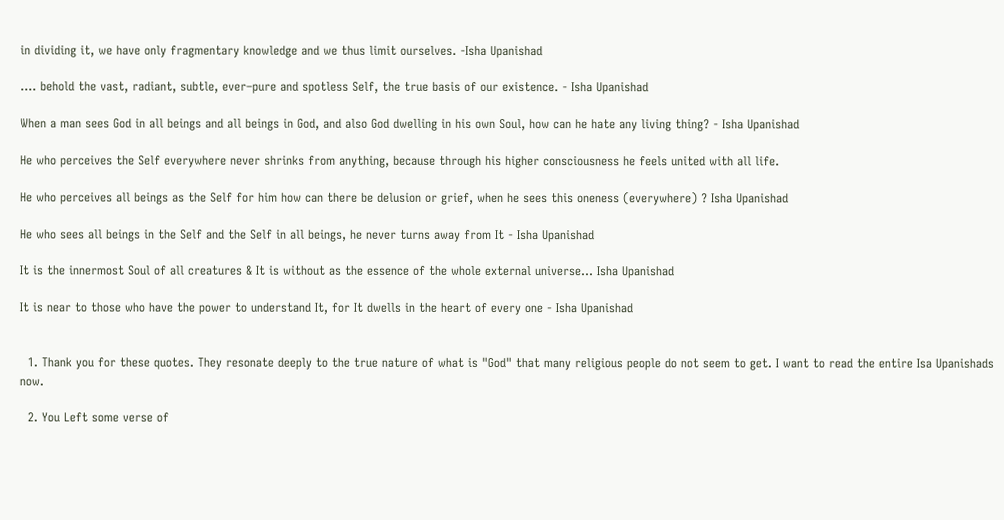in dividing it, we have only fragmentary knowledge and we thus limit ourselves. -Isha Upanishad

.... behold the vast, radiant, subtle, ever–pure and spotless Self, the true basis of our existence. - Isha Upanishad

When a man sees God in all beings and all beings in God, and also God dwelling in his own Soul, how can he hate any living thing? - Isha Upanishad

He who perceives the Self everywhere never shrinks from anything, because through his higher consciousness he feels united with all life.

He who perceives all beings as the Self for him how can there be delusion or grief, when he sees this oneness (everywhere) ? Isha Upanishad

He who sees all beings in the Self and the Self in all beings, he never turns away from It - Isha Upanishad

It is the innermost Soul of all creatures & It is without as the essence of the whole external universe... Isha Upanishad

It is near to those who have the power to understand It, for It dwells in the heart of every one - Isha Upanishad


  1. Thank you for these quotes. They resonate deeply to the true nature of what is "God" that many religious people do not seem to get. I want to read the entire Isa Upanishads now.

  2. You Left some verse of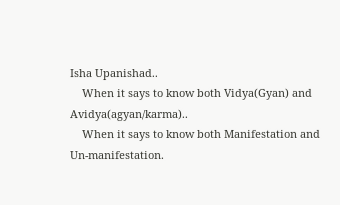Isha Upanishad..
    When it says to know both Vidya(Gyan) and Avidya(agyan/karma)..
    When it says to know both Manifestation and Un-manifestation.